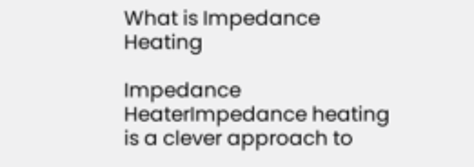What is Impedance Heating

Impedance HeaterImpedance heating is a clever approach to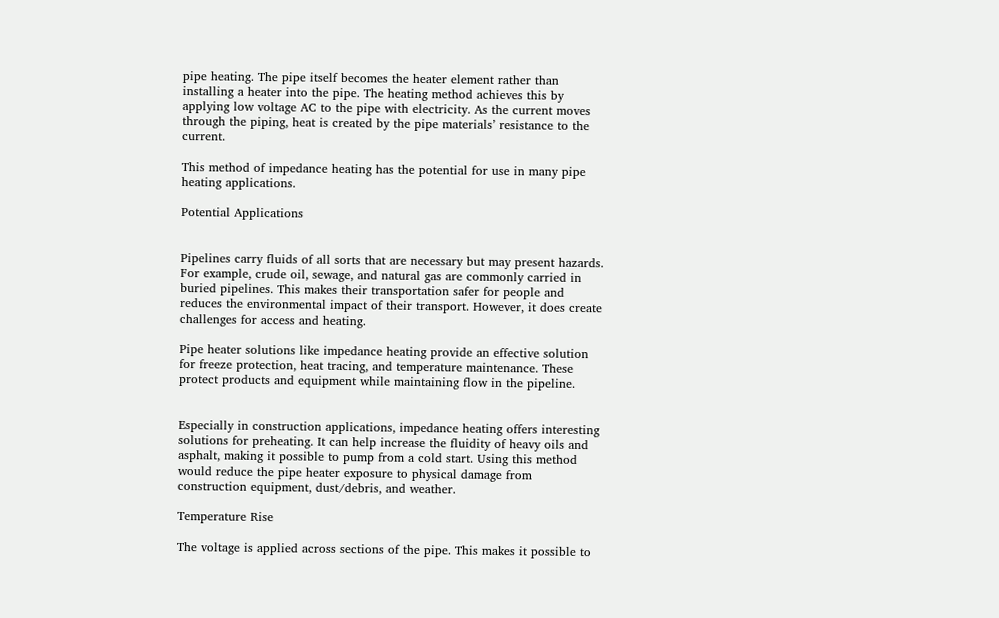pipe heating. The pipe itself becomes the heater element rather than installing a heater into the pipe. The heating method achieves this by applying low voltage AC to the pipe with electricity. As the current moves through the piping, heat is created by the pipe materials’ resistance to the current.

This method of impedance heating has the potential for use in many pipe heating applications.

Potential Applications


Pipelines carry fluids of all sorts that are necessary but may present hazards. For example, crude oil, sewage, and natural gas are commonly carried in buried pipelines. This makes their transportation safer for people and reduces the environmental impact of their transport. However, it does create challenges for access and heating.

Pipe heater solutions like impedance heating provide an effective solution for freeze protection, heat tracing, and temperature maintenance. These protect products and equipment while maintaining flow in the pipeline.


Especially in construction applications, impedance heating offers interesting solutions for preheating. It can help increase the fluidity of heavy oils and asphalt, making it possible to pump from a cold start. Using this method would reduce the pipe heater exposure to physical damage from construction equipment, dust/debris, and weather.

Temperature Rise

The voltage is applied across sections of the pipe. This makes it possible to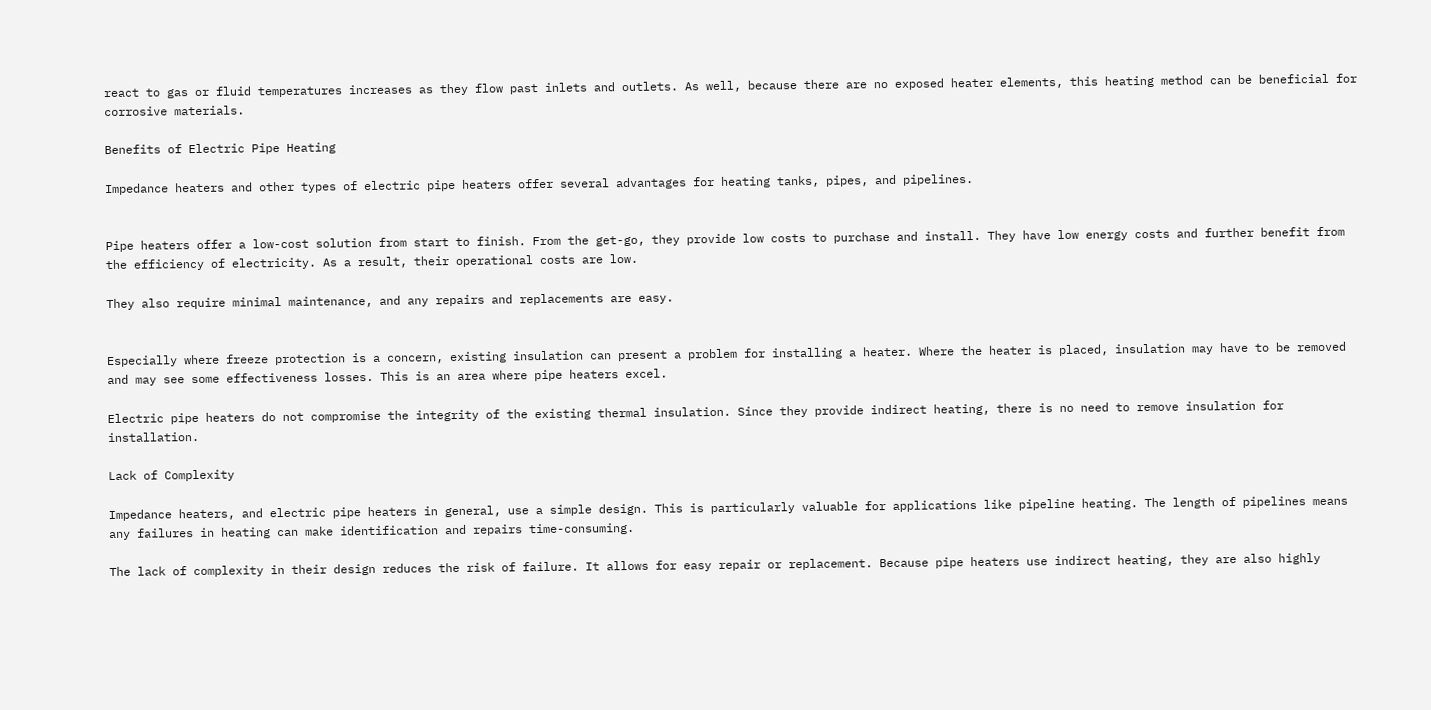react to gas or fluid temperatures increases as they flow past inlets and outlets. As well, because there are no exposed heater elements, this heating method can be beneficial for corrosive materials.

Benefits of Electric Pipe Heating

Impedance heaters and other types of electric pipe heaters offer several advantages for heating tanks, pipes, and pipelines.


Pipe heaters offer a low-cost solution from start to finish. From the get-go, they provide low costs to purchase and install. They have low energy costs and further benefit from the efficiency of electricity. As a result, their operational costs are low.

They also require minimal maintenance, and any repairs and replacements are easy.


Especially where freeze protection is a concern, existing insulation can present a problem for installing a heater. Where the heater is placed, insulation may have to be removed and may see some effectiveness losses. This is an area where pipe heaters excel.

Electric pipe heaters do not compromise the integrity of the existing thermal insulation. Since they provide indirect heating, there is no need to remove insulation for installation.

Lack of Complexity

Impedance heaters, and electric pipe heaters in general, use a simple design. This is particularly valuable for applications like pipeline heating. The length of pipelines means any failures in heating can make identification and repairs time-consuming.

The lack of complexity in their design reduces the risk of failure. It allows for easy repair or replacement. Because pipe heaters use indirect heating, they are also highly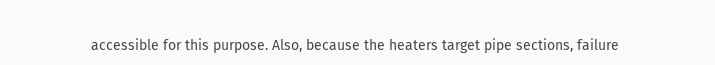accessible for this purpose. Also, because the heaters target pipe sections, failure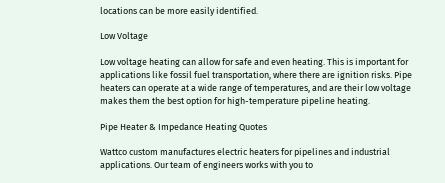locations can be more easily identified.

Low Voltage

Low voltage heating can allow for safe and even heating. This is important for applications like fossil fuel transportation, where there are ignition risks. Pipe heaters can operate at a wide range of temperatures, and are their low voltage makes them the best option for high-temperature pipeline heating.

Pipe Heater & Impedance Heating Quotes

Wattco custom manufactures electric heaters for pipelines and industrial applications. Our team of engineers works with you to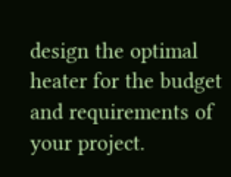design the optimal heater for the budget and requirements of your project.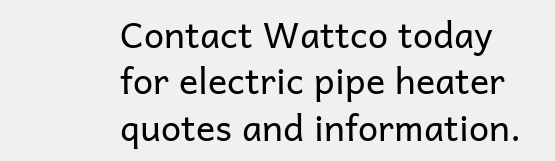Contact Wattco today for electric pipe heater quotes and information.